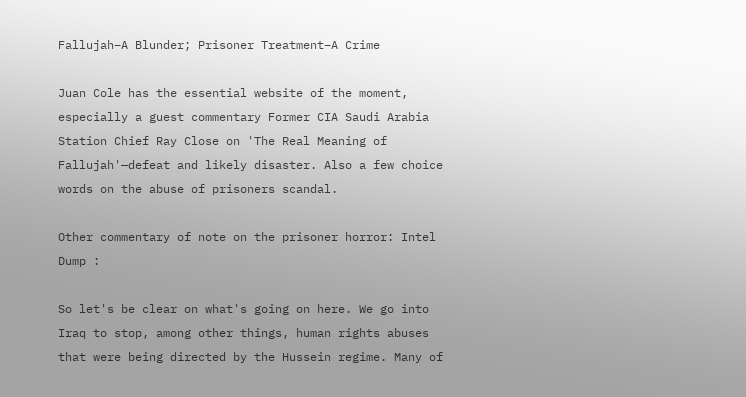Fallujah–A Blunder; Prisoner Treatment–A Crime

Juan Cole has the essential website of the moment, especially a guest commentary Former CIA Saudi Arabia Station Chief Ray Close on 'The Real Meaning of Fallujah'—defeat and likely disaster. Also a few choice words on the abuse of prisoners scandal.

Other commentary of note on the prisoner horror: Intel Dump :

So let's be clear on what's going on here. We go into Iraq to stop, among other things, human rights abuses that were being directed by the Hussein regime. Many of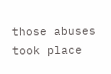those abuses took place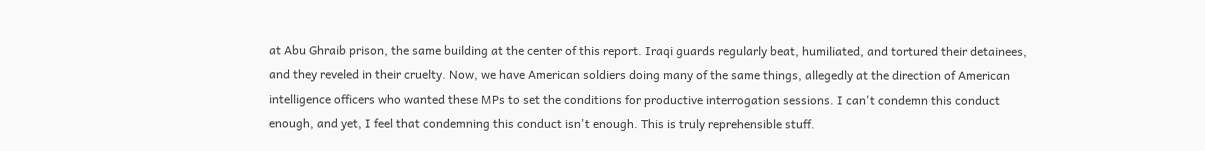at Abu Ghraib prison, the same building at the center of this report. Iraqi guards regularly beat, humiliated, and tortured their detainees, and they reveled in their cruelty. Now, we have American soldiers doing many of the same things, allegedly at the direction of American intelligence officers who wanted these MPs to set the conditions for productive interrogation sessions. I can't condemn this conduct enough, and yet, I feel that condemning this conduct isn't enough. This is truly reprehensible stuff.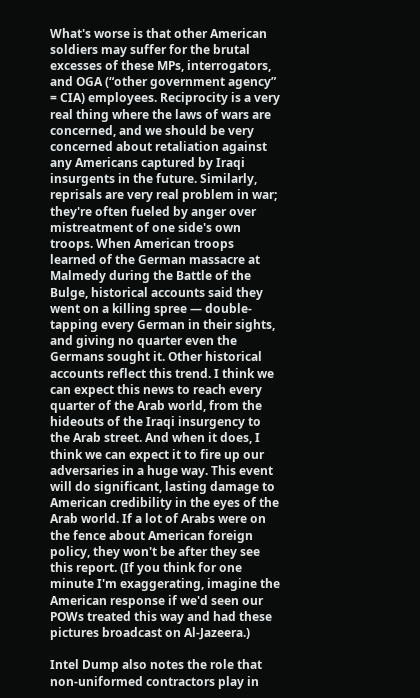What's worse is that other American soldiers may suffer for the brutal excesses of these MPs, interrogators, and OGA (“other government agency” = CIA) employees. Reciprocity is a very real thing where the laws of wars are concerned, and we should be very concerned about retaliation against any Americans captured by Iraqi insurgents in the future. Similarly, reprisals are very real problem in war; they're often fueled by anger over mistreatment of one side's own troops. When American troops learned of the German massacre at Malmedy during the Battle of the Bulge, historical accounts said they went on a killing spree — double-tapping every German in their sights, and giving no quarter even the Germans sought it. Other historical accounts reflect this trend. I think we can expect this news to reach every quarter of the Arab world, from the hideouts of the Iraqi insurgency to the Arab street. And when it does, I think we can expect it to fire up our adversaries in a huge way. This event will do significant, lasting damage to American credibility in the eyes of the Arab world. If a lot of Arabs were on the fence about American foreign policy, they won't be after they see this report. (If you think for one minute I'm exaggerating, imagine the American response if we'd seen our POWs treated this way and had these pictures broadcast on Al-Jazeera.)

Intel Dump also notes the role that non-uniformed contractors play in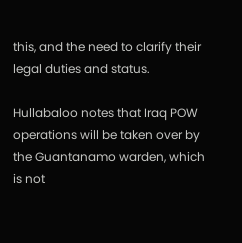this, and the need to clarify their legal duties and status.

Hullabaloo notes that Iraq POW operations will be taken over by the Guantanamo warden, which is not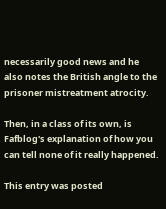necessarily good news and he also notes the British angle to the prisoner mistreatment atrocity.

Then, in a class of its own, is Fafblog's explanation of how you can tell none of it really happened.

This entry was posted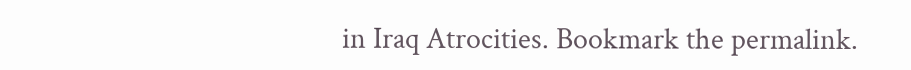in Iraq Atrocities. Bookmark the permalink.